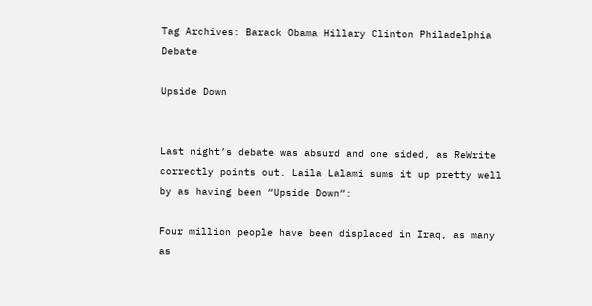Tag Archives: Barack Obama Hillary Clinton Philadelphia Debate

Upside Down


Last night’s debate was absurd and one sided, as ReWrite correctly points out. Laila Lalami sums it up pretty well by as having been “Upside Down“:

Four million people have been displaced in Iraq, as many as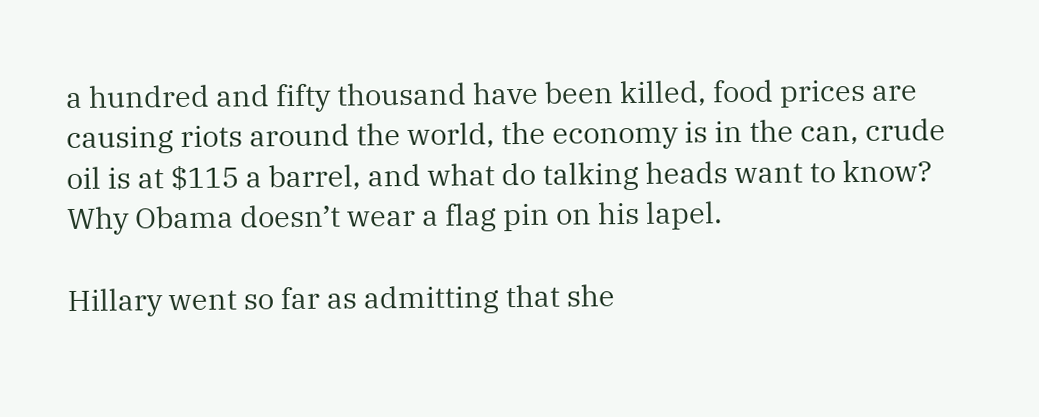a hundred and fifty thousand have been killed, food prices are causing riots around the world, the economy is in the can, crude oil is at $115 a barrel, and what do talking heads want to know? Why Obama doesn’t wear a flag pin on his lapel.

Hillary went so far as admitting that she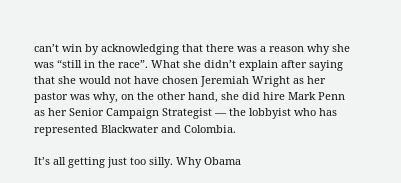can’t win by acknowledging that there was a reason why she was “still in the race”. What she didn’t explain after saying that she would not have chosen Jeremiah Wright as her pastor was why, on the other hand, she did hire Mark Penn as her Senior Campaign Strategist — the lobbyist who has represented Blackwater and Colombia.

It’s all getting just too silly. Why Obama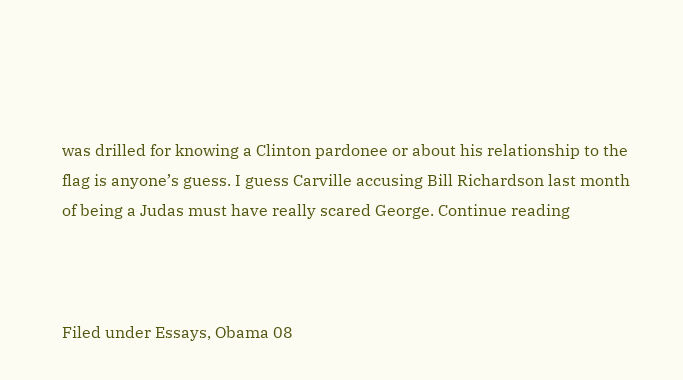was drilled for knowing a Clinton pardonee or about his relationship to the flag is anyone’s guess. I guess Carville accusing Bill Richardson last month of being a Judas must have really scared George. Continue reading



Filed under Essays, Obama 08